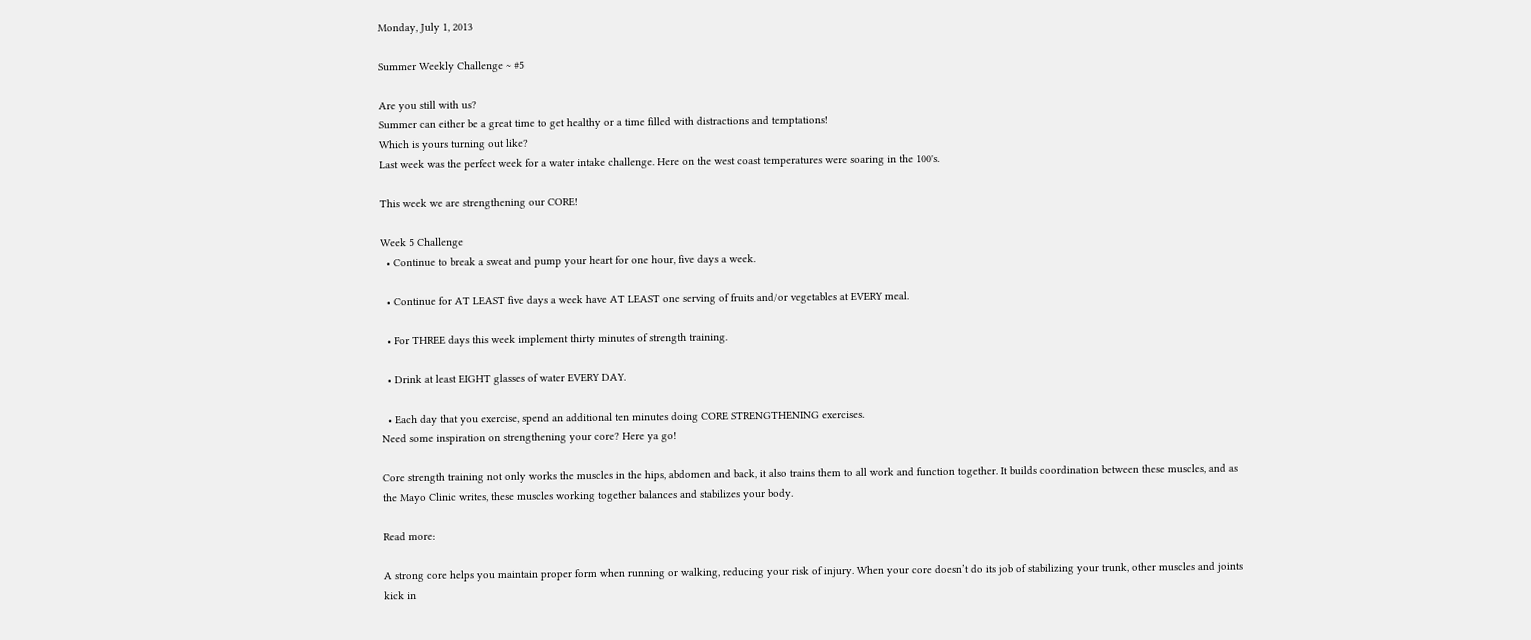Monday, July 1, 2013

Summer Weekly Challenge ~ #5

Are you still with us?
Summer can either be a great time to get healthy or a time filled with distractions and temptations!
Which is yours turning out like?
Last week was the perfect week for a water intake challenge. Here on the west coast temperatures were soaring in the 100's.

This week we are strengthening our CORE!

Week 5 Challenge
  • Continue to break a sweat and pump your heart for one hour, five days a week.

  • Continue for AT LEAST five days a week have AT LEAST one serving of fruits and/or vegetables at EVERY meal.

  • For THREE days this week implement thirty minutes of strength training.

  • Drink at least EIGHT glasses of water EVERY DAY.

  • Each day that you exercise, spend an additional ten minutes doing CORE STRENGTHENING exercises.
Need some inspiration on strengthening your core? Here ya go!

Core strength training not only works the muscles in the hips, abdomen and back, it also trains them to all work and function together. It builds coordination between these muscles, and as the Mayo Clinic writes, these muscles working together balances and stabilizes your body.

Read more:

A strong core helps you maintain proper form when running or walking, reducing your risk of injury. When your core doesn’t do its job of stabilizing your trunk, other muscles and joints kick in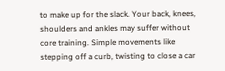to make up for the slack. Your back, knees, shoulders and ankles may suffer without core training. Simple movements like stepping off a curb, twisting to close a car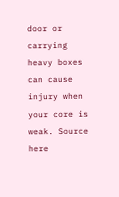door or carrying heavy boxes can cause injury when your core is weak. Source here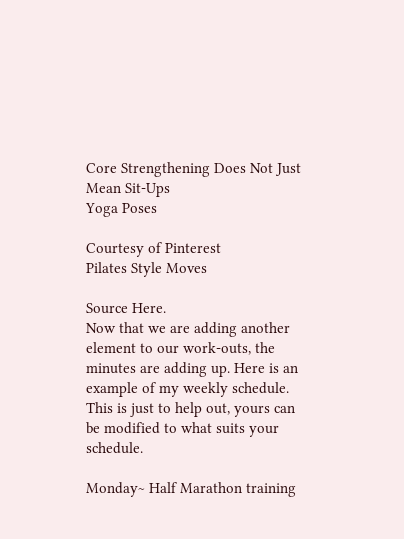Core Strengthening Does Not Just Mean Sit-Ups
Yoga Poses

Courtesy of Pinterest
Pilates Style Moves

Source Here.
Now that we are adding another element to our work-outs, the minutes are adding up. Here is an example of my weekly schedule. This is just to help out, yours can be modified to what suits your schedule.

Monday~ Half Marathon training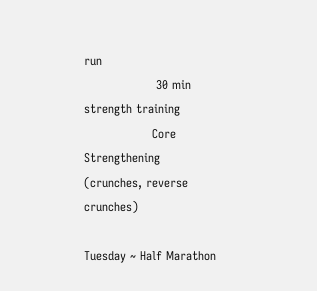run
                  30 min strength training
                 Core Strengthening (crunches, reverse crunches)

Tuesday ~ Half Marathon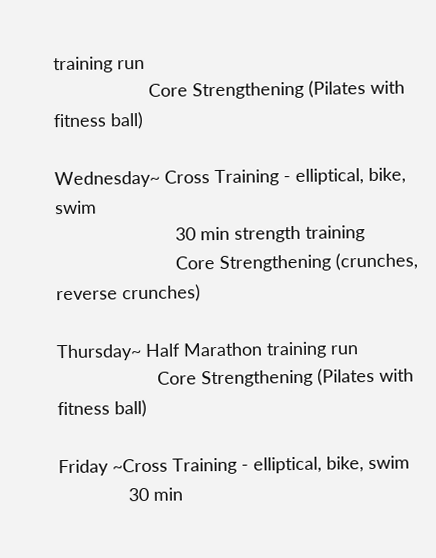training run
                   Core Strengthening (Pilates with fitness ball)

Wednesday~ Cross Training - elliptical, bike, swim
                        30 min strength training
                        Core Strengthening (crunches, reverse crunches)

Thursday~ Half Marathon training run
                    Core Strengthening (Pilates with fitness ball)

Friday ~Cross Training - elliptical, bike, swim
              30 min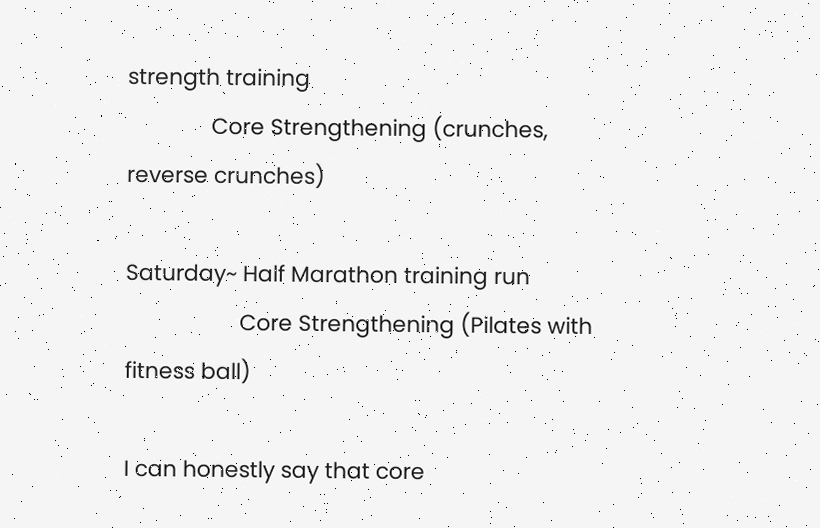strength training
              Core Strengthening (crunches, reverse crunches)

Saturday~ Half Marathon training run
                   Core Strengthening (Pilates with fitness ball)

I can honestly say that core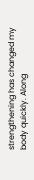strengthening has changed my body quickly. Along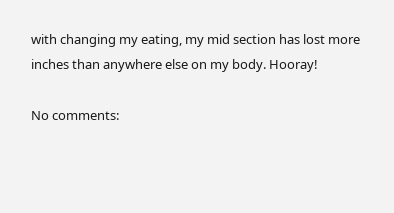with changing my eating, my mid section has lost more inches than anywhere else on my body. Hooray!

No comments: